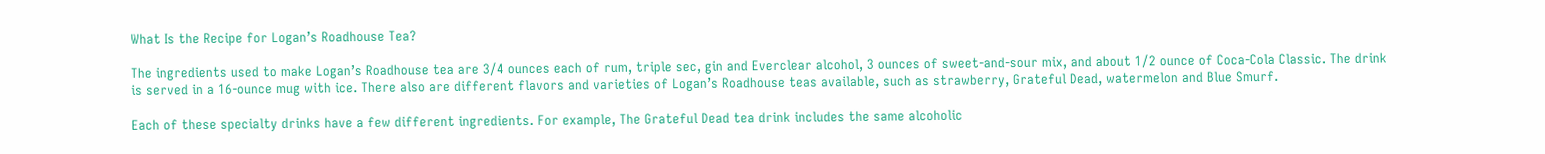What Is the Recipe for Logan’s Roadhouse Tea?

The ingredients used to make Logan’s Roadhouse tea are 3/4 ounces each of rum, triple sec, gin and Everclear alcohol, 3 ounces of sweet-and-sour mix, and about 1/2 ounce of Coca-Cola Classic. The drink is served in a 16-ounce mug with ice. There also are different flavors and varieties of Logan’s Roadhouse teas available, such as strawberry, Grateful Dead, watermelon and Blue Smurf.

Each of these specialty drinks have a few different ingredients. For example, The Grateful Dead tea drink includes the same alcoholic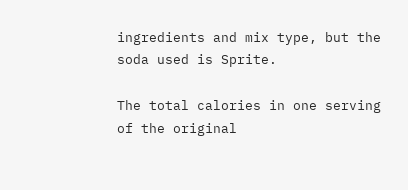ingredients and mix type, but the soda used is Sprite.

The total calories in one serving of the original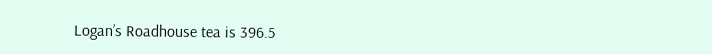Logan’s Roadhouse tea is 396.5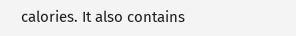calories. It also contains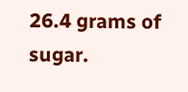26.4 grams of sugar.